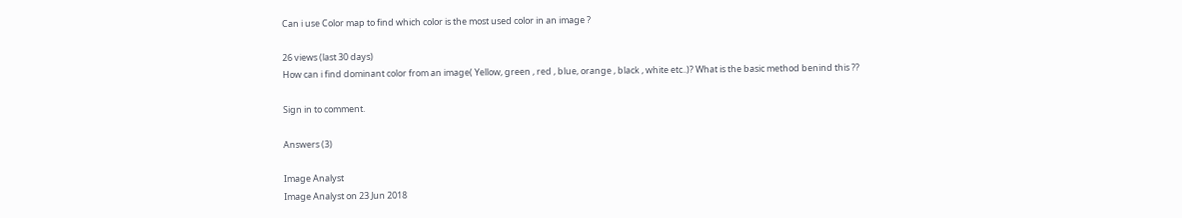Can i use Color map to find which color is the most used color in an image ?

26 views (last 30 days)
How can i find dominant color from an image( Yellow, green , red , blue, orange , black , white etc..)? What is the basic method benind this ??

Sign in to comment.

Answers (3)

Image Analyst
Image Analyst on 23 Jun 2018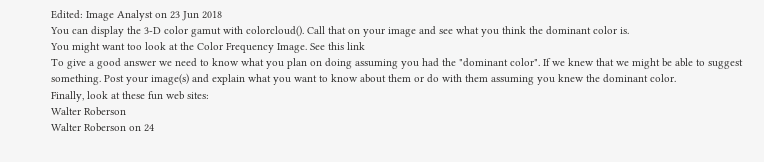Edited: Image Analyst on 23 Jun 2018
You can display the 3-D color gamut with colorcloud(). Call that on your image and see what you think the dominant color is.
You might want too look at the Color Frequency Image. See this link
To give a good answer we need to know what you plan on doing assuming you had the "dominant color". If we knew that we might be able to suggest something. Post your image(s) and explain what you want to know about them or do with them assuming you knew the dominant color.
Finally, look at these fun web sites:
Walter Roberson
Walter Roberson on 24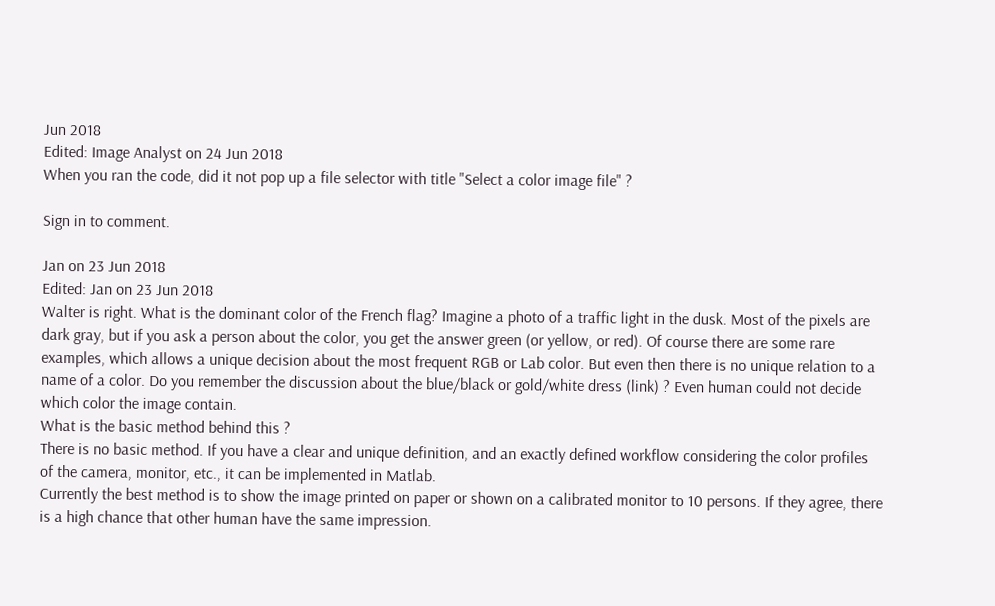Jun 2018
Edited: Image Analyst on 24 Jun 2018
When you ran the code, did it not pop up a file selector with title "Select a color image file" ?

Sign in to comment.

Jan on 23 Jun 2018
Edited: Jan on 23 Jun 2018
Walter is right. What is the dominant color of the French flag? Imagine a photo of a traffic light in the dusk. Most of the pixels are dark gray, but if you ask a person about the color, you get the answer green (or yellow, or red). Of course there are some rare examples, which allows a unique decision about the most frequent RGB or Lab color. But even then there is no unique relation to a name of a color. Do you remember the discussion about the blue/black or gold/white dress (link) ? Even human could not decide which color the image contain.
What is the basic method behind this ?
There is no basic method. If you have a clear and unique definition, and an exactly defined workflow considering the color profiles of the camera, monitor, etc., it can be implemented in Matlab.
Currently the best method is to show the image printed on paper or shown on a calibrated monitor to 10 persons. If they agree, there is a high chance that other human have the same impression.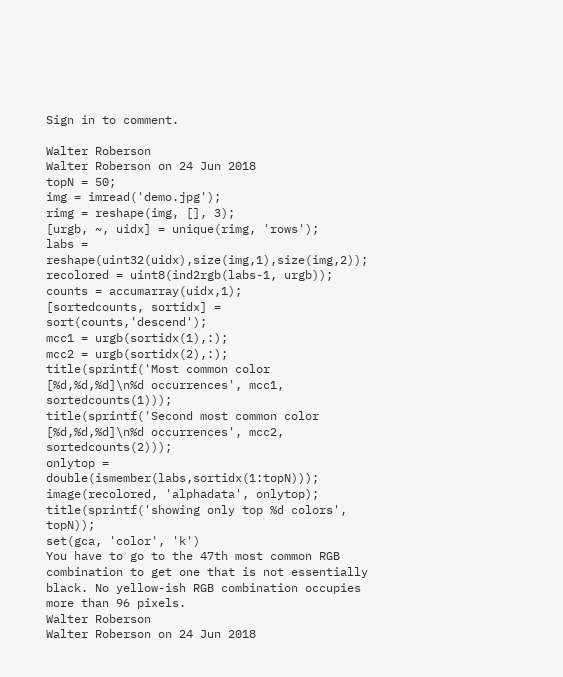Sign in to comment.

Walter Roberson
Walter Roberson on 24 Jun 2018
topN = 50;
img = imread('demo.jpg');
rimg = reshape(img, [], 3);
[urgb, ~, uidx] = unique(rimg, 'rows');
labs = reshape(uint32(uidx),size(img,1),size(img,2));
recolored = uint8(ind2rgb(labs-1, urgb));
counts = accumarray(uidx,1);
[sortedcounts, sortidx] = sort(counts,'descend');
mcc1 = urgb(sortidx(1),:);
mcc2 = urgb(sortidx(2),:);
title(sprintf('Most common color [%d,%d,%d]\n%d occurrences', mcc1, sortedcounts(1)));
title(sprintf('Second most common color [%d,%d,%d]\n%d occurrences', mcc2, sortedcounts(2)));
onlytop = double(ismember(labs,sortidx(1:topN)));
image(recolored, 'alphadata', onlytop);
title(sprintf('showing only top %d colors', topN));
set(gca, 'color', 'k')
You have to go to the 47th most common RGB combination to get one that is not essentially black. No yellow-ish RGB combination occupies more than 96 pixels.
Walter Roberson
Walter Roberson on 24 Jun 2018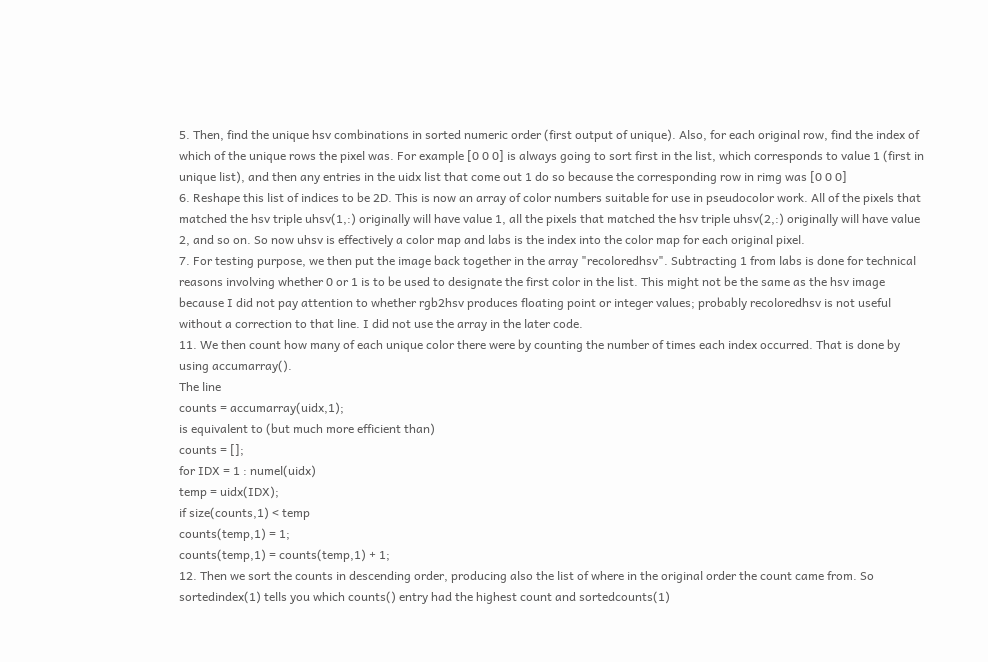5. Then, find the unique hsv combinations in sorted numeric order (first output of unique). Also, for each original row, find the index of which of the unique rows the pixel was. For example [0 0 0] is always going to sort first in the list, which corresponds to value 1 (first in unique list), and then any entries in the uidx list that come out 1 do so because the corresponding row in rimg was [0 0 0]
6. Reshape this list of indices to be 2D. This is now an array of color numbers suitable for use in pseudocolor work. All of the pixels that matched the hsv triple uhsv(1,:) originally will have value 1, all the pixels that matched the hsv triple uhsv(2,:) originally will have value 2, and so on. So now uhsv is effectively a color map and labs is the index into the color map for each original pixel.
7. For testing purpose, we then put the image back together in the array "recoloredhsv". Subtracting 1 from labs is done for technical reasons involving whether 0 or 1 is to be used to designate the first color in the list. This might not be the same as the hsv image because I did not pay attention to whether rgb2hsv produces floating point or integer values; probably recoloredhsv is not useful without a correction to that line. I did not use the array in the later code.
11. We then count how many of each unique color there were by counting the number of times each index occurred. That is done by using accumarray().
The line
counts = accumarray(uidx,1);
is equivalent to (but much more efficient than)
counts = [];
for IDX = 1 : numel(uidx)
temp = uidx(IDX);
if size(counts,1) < temp
counts(temp,1) = 1;
counts(temp,1) = counts(temp,1) + 1;
12. Then we sort the counts in descending order, producing also the list of where in the original order the count came from. So sortedindex(1) tells you which counts() entry had the highest count and sortedcounts(1)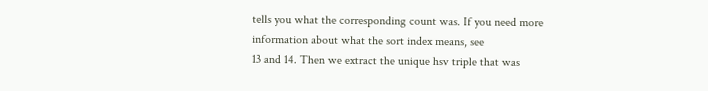tells you what the corresponding count was. If you need more information about what the sort index means, see
13 and 14. Then we extract the unique hsv triple that was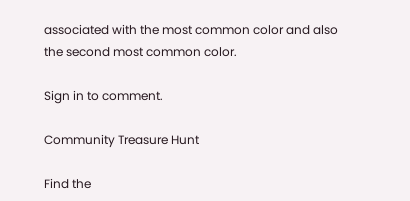associated with the most common color and also the second most common color.

Sign in to comment.

Community Treasure Hunt

Find the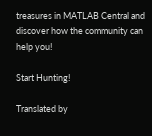treasures in MATLAB Central and discover how the community can help you!

Start Hunting!

Translated by